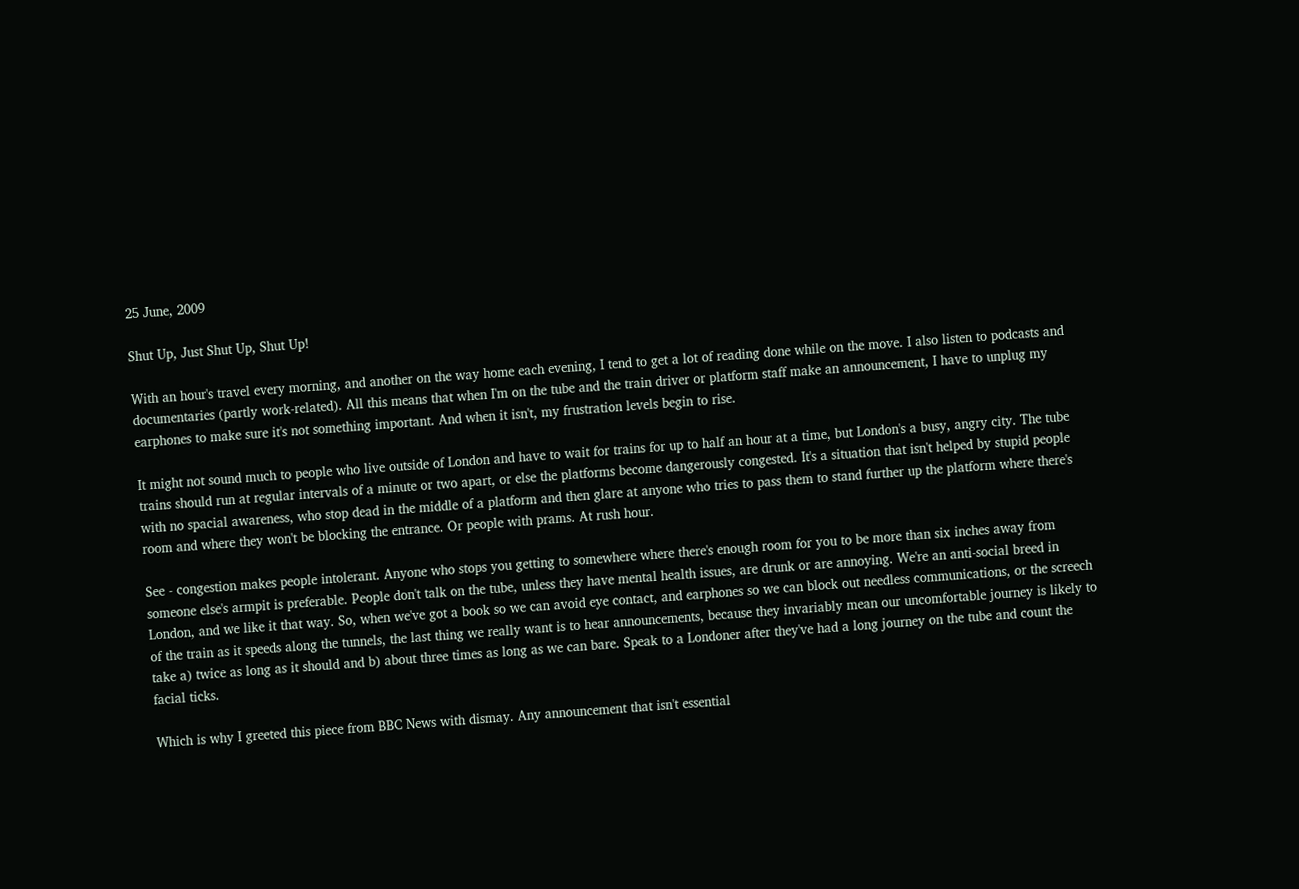25 June, 2009

Shut Up, Just Shut Up, Shut Up!

With an hour's travel every morning, and another on the way home each evening, I tend to get a lot of reading done while on the move. I also listen to podcasts and documentaries (partly work-related). All this means that when I'm on the tube and the train driver or platform staff make an announcement, I have to unplug my earphones to make sure it's not something important. And when it isn't, my frustration levels begin to rise.

It might not sound much to people who live outside of London and have to wait for trains for up to half an hour at a time, but London's a busy, angry city. The tube trains should run at regular intervals of a minute or two apart, or else the platforms become dangerously congested. It's a situation that isn't helped by stupid people with no spacial awareness, who stop dead in the middle of a platform and then glare at anyone who tries to pass them to stand further up the platform where there's room and where they won't be blocking the entrance. Or people with prams. At rush hour.

See - congestion makes people intolerant. Anyone who stops you getting to somewhere where there's enough room for you to be more than six inches away from someone else's armpit is preferable. People don't talk on the tube, unless they have mental health issues, are drunk or are annoying. We're an anti-social breed in London, and we like it that way. So, when we've got a book so we can avoid eye contact, and earphones so we can block out needless communications, or the screech of the train as it speeds along the tunnels, the last thing we really want is to hear announcements, because they invariably mean our uncomfortable journey is likely to take a) twice as long as it should and b) about three times as long as we can bare. Speak to a Londoner after they've had a long journey on the tube and count the facial ticks.

Which is why I greeted this piece from BBC News with dismay. Any announcement that isn't essential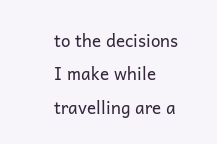to the decisions I make while travelling are a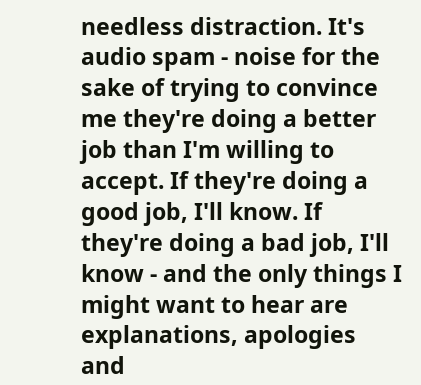needless distraction. It's audio spam - noise for the sake of trying to convince me they're doing a better job than I'm willing to accept. If they're doing a good job, I'll know. If they're doing a bad job, I'll know - and the only things I might want to hear are explanations, apologies and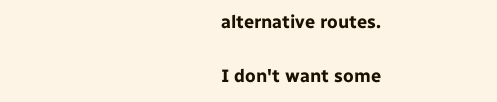alternative routes.

I don't want some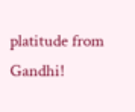platitude from Gandhi!